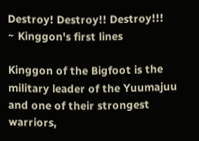Destroy! Destroy!! Destroy!!!
~ Kinggon's first lines

Kinggon of the Bigfoot is the military leader of the Yuumajuu and one of their strongest warriors,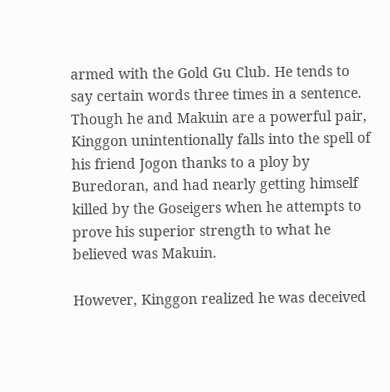armed with the Gold Gu Club. He tends to say certain words three times in a sentence. Though he and Makuin are a powerful pair, Kinggon unintentionally falls into the spell of his friend Jogon thanks to a ploy by Buredoran, and had nearly getting himself killed by the Goseigers when he attempts to prove his superior strength to what he believed was Makuin.

However, Kinggon realized he was deceived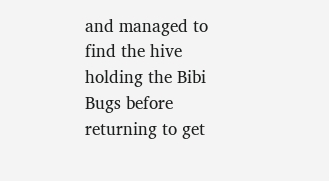and managed to find the hive holding the Bibi Bugs before returning to get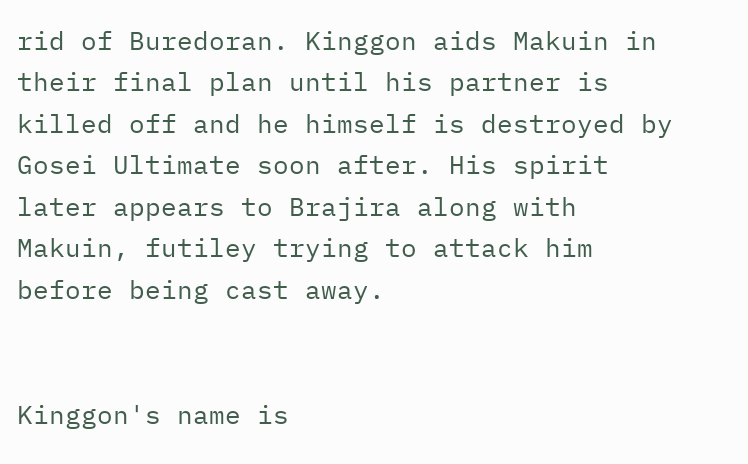rid of Buredoran. Kinggon aids Makuin in their final plan until his partner is killed off and he himself is destroyed by Gosei Ultimate soon after. His spirit later appears to Brajira along with Makuin, futiley trying to attack him before being cast away.


Kinggon's name is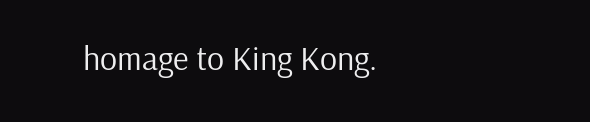homage to King Kong.